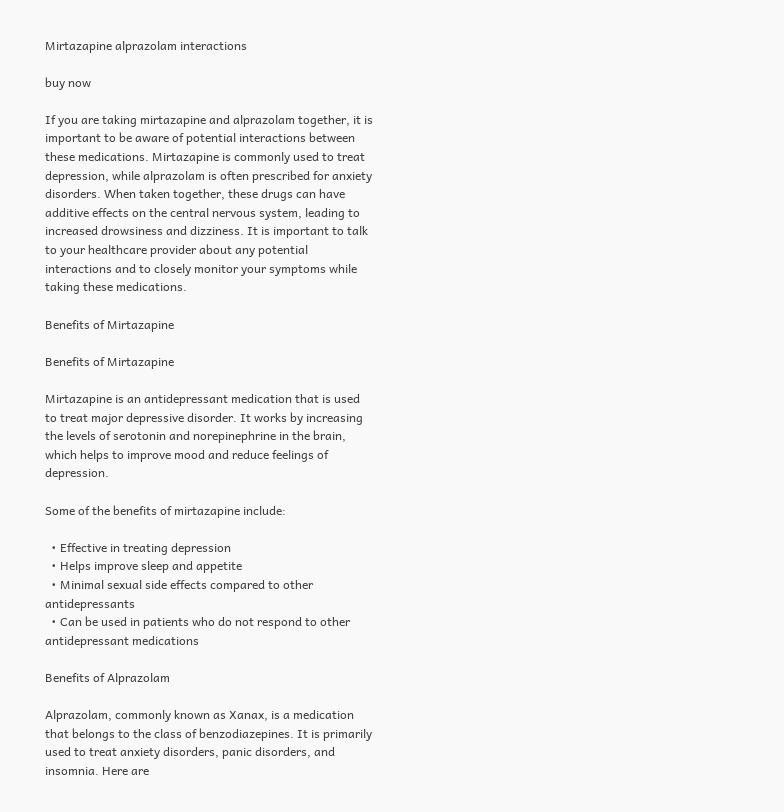Mirtazapine alprazolam interactions

buy now

If you are taking mirtazapine and alprazolam together, it is important to be aware of potential interactions between these medications. Mirtazapine is commonly used to treat depression, while alprazolam is often prescribed for anxiety disorders. When taken together, these drugs can have additive effects on the central nervous system, leading to increased drowsiness and dizziness. It is important to talk to your healthcare provider about any potential interactions and to closely monitor your symptoms while taking these medications.

Benefits of Mirtazapine

Benefits of Mirtazapine

Mirtazapine is an antidepressant medication that is used to treat major depressive disorder. It works by increasing the levels of serotonin and norepinephrine in the brain, which helps to improve mood and reduce feelings of depression.

Some of the benefits of mirtazapine include:

  • Effective in treating depression
  • Helps improve sleep and appetite
  • Minimal sexual side effects compared to other antidepressants
  • Can be used in patients who do not respond to other antidepressant medications

Benefits of Alprazolam

Alprazolam, commonly known as Xanax, is a medication that belongs to the class of benzodiazepines. It is primarily used to treat anxiety disorders, panic disorders, and insomnia. Here are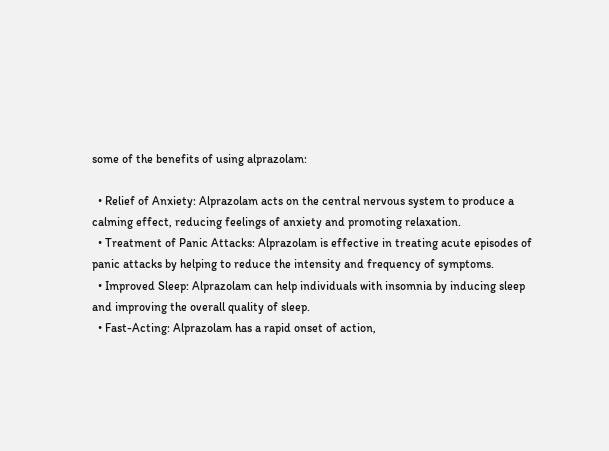some of the benefits of using alprazolam:

  • Relief of Anxiety: Alprazolam acts on the central nervous system to produce a calming effect, reducing feelings of anxiety and promoting relaxation.
  • Treatment of Panic Attacks: Alprazolam is effective in treating acute episodes of panic attacks by helping to reduce the intensity and frequency of symptoms.
  • Improved Sleep: Alprazolam can help individuals with insomnia by inducing sleep and improving the overall quality of sleep.
  • Fast-Acting: Alprazolam has a rapid onset of action,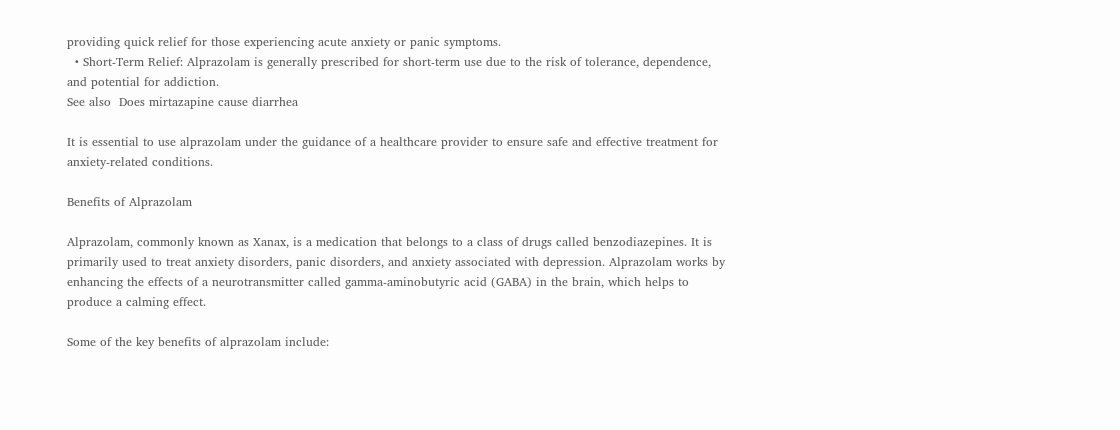providing quick relief for those experiencing acute anxiety or panic symptoms.
  • Short-Term Relief: Alprazolam is generally prescribed for short-term use due to the risk of tolerance, dependence, and potential for addiction.
See also  Does mirtazapine cause diarrhea

It is essential to use alprazolam under the guidance of a healthcare provider to ensure safe and effective treatment for anxiety-related conditions.

Benefits of Alprazolam

Alprazolam, commonly known as Xanax, is a medication that belongs to a class of drugs called benzodiazepines. It is primarily used to treat anxiety disorders, panic disorders, and anxiety associated with depression. Alprazolam works by enhancing the effects of a neurotransmitter called gamma-aminobutyric acid (GABA) in the brain, which helps to produce a calming effect.

Some of the key benefits of alprazolam include: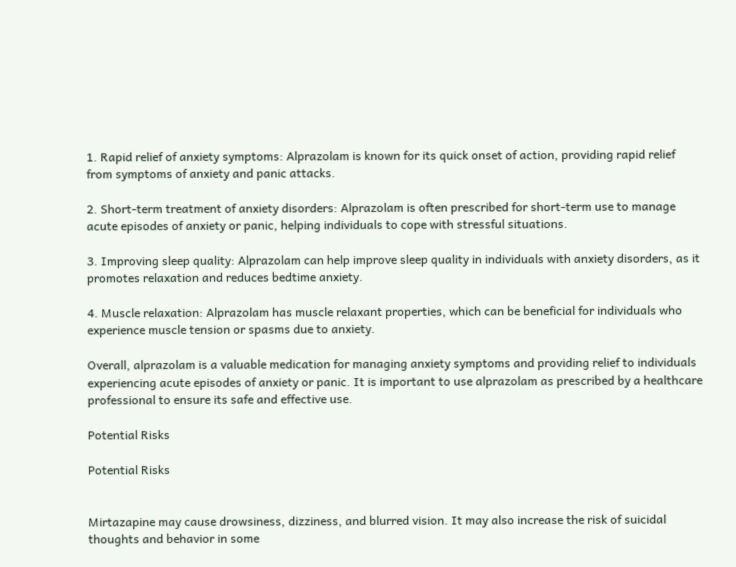1. Rapid relief of anxiety symptoms: Alprazolam is known for its quick onset of action, providing rapid relief from symptoms of anxiety and panic attacks.

2. Short-term treatment of anxiety disorders: Alprazolam is often prescribed for short-term use to manage acute episodes of anxiety or panic, helping individuals to cope with stressful situations.

3. Improving sleep quality: Alprazolam can help improve sleep quality in individuals with anxiety disorders, as it promotes relaxation and reduces bedtime anxiety.

4. Muscle relaxation: Alprazolam has muscle relaxant properties, which can be beneficial for individuals who experience muscle tension or spasms due to anxiety.

Overall, alprazolam is a valuable medication for managing anxiety symptoms and providing relief to individuals experiencing acute episodes of anxiety or panic. It is important to use alprazolam as prescribed by a healthcare professional to ensure its safe and effective use.

Potential Risks

Potential Risks


Mirtazapine may cause drowsiness, dizziness, and blurred vision. It may also increase the risk of suicidal thoughts and behavior in some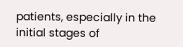patients, especially in the initial stages of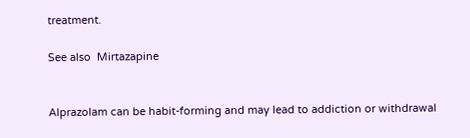treatment.

See also  Mirtazapine


Alprazolam can be habit-forming and may lead to addiction or withdrawal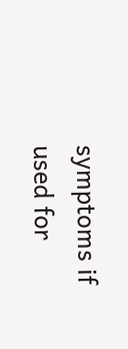symptoms if used for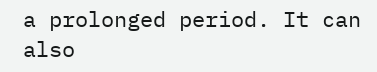a prolonged period. It can also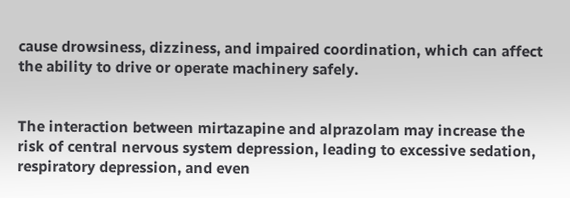cause drowsiness, dizziness, and impaired coordination, which can affect the ability to drive or operate machinery safely.


The interaction between mirtazapine and alprazolam may increase the risk of central nervous system depression, leading to excessive sedation, respiratory depression, and even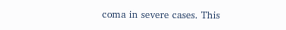coma in severe cases. This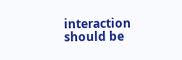interaction should be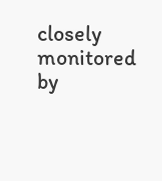closely monitored by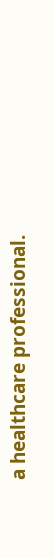a healthcare professional.